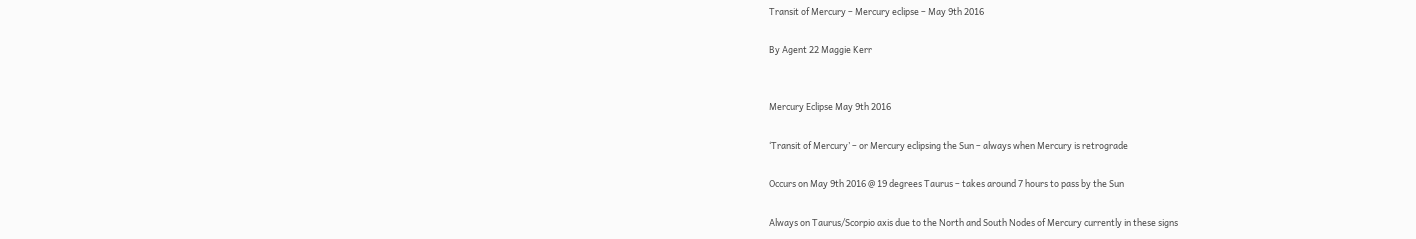Transit of Mercury – Mercury eclipse – May 9th 2016

By Agent 22 Maggie Kerr


Mercury Eclipse May 9th 2016

‘Transit of Mercury’ – or Mercury eclipsing the Sun – always when Mercury is retrograde

Occurs on May 9th 2016 @ 19 degrees Taurus – takes around 7 hours to pass by the Sun

Always on Taurus/Scorpio axis due to the North and South Nodes of Mercury currently in these signs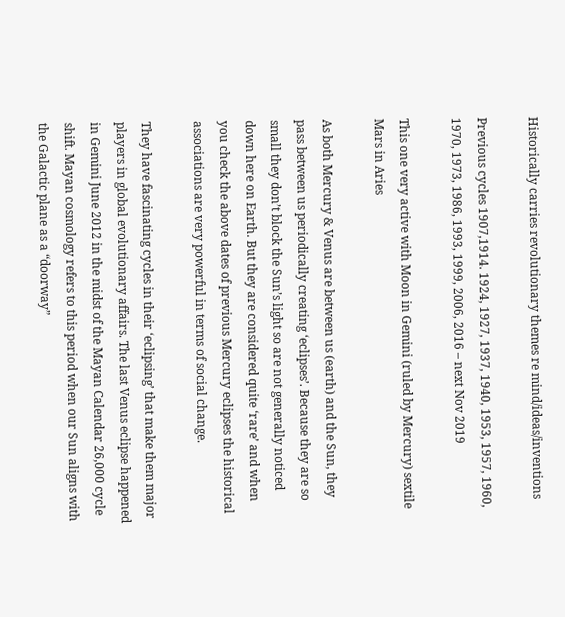Historically carries revolutionary themes re mind/ideas/inventions

Previous cycles 1907,1914. 1924, 1927, 1937, 1940, 1953, 1957, 1960, 1970, 1973, 1986, 1993, 1999, 2006, 2016 – next Nov 2019

This one very active with Moon in Gemini (ruled by Mercury) sextile Mars in Aries

As both Mercury & Venus are between us (earth) and the Sun, they pass between us periodically creating ‘eclipses’. Because they are so small they don’t block the Sun’s light so are not generally noticed down here on Earth. But they are considered quite ‘rare’ and when you check the above dates of previous Mercury eclipses the historical associations are very powerful in terms of social change.

They have fascinating cycles in their ‘eclipsing’ that make them major players in global evolutionary affairs. The last Venus eclipse happened in Gemini June 2012 in the midst of the Mayan Calendar 26,000 cycle shift. Mayan cosmology refers to this period when our Sun aligns with the Galactic plane as a “doorway”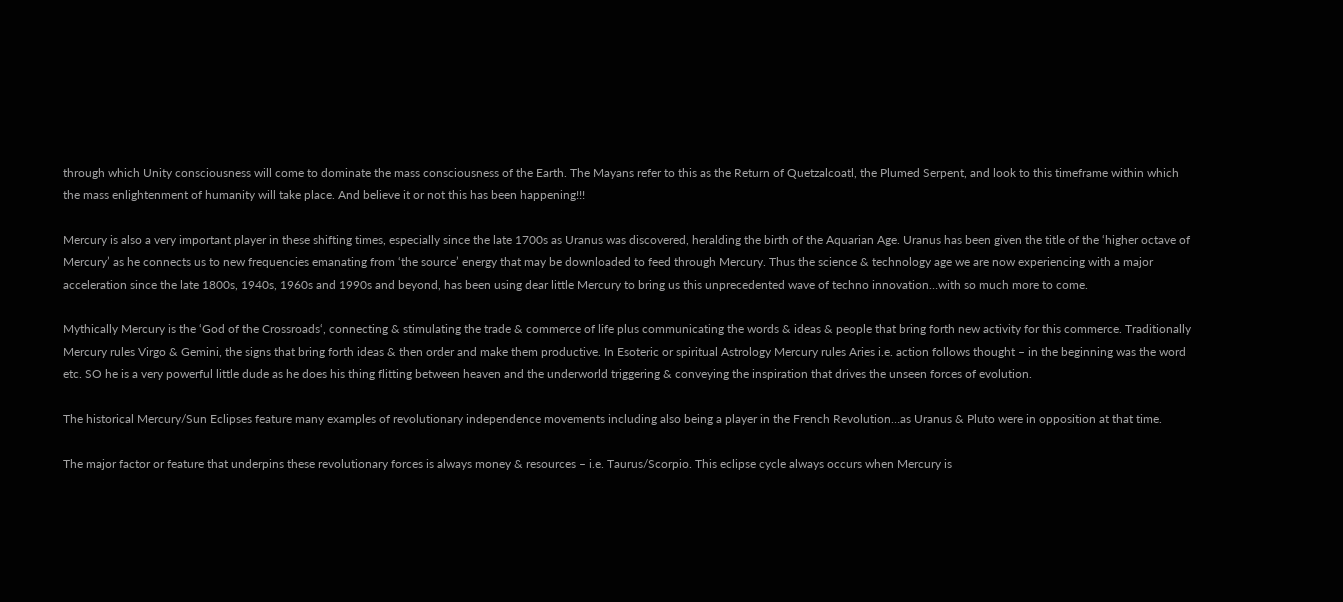through which Unity consciousness will come to dominate the mass consciousness of the Earth. The Mayans refer to this as the Return of Quetzalcoatl, the Plumed Serpent, and look to this timeframe within which the mass enlightenment of humanity will take place. And believe it or not this has been happening!!!

Mercury is also a very important player in these shifting times, especially since the late 1700s as Uranus was discovered, heralding the birth of the Aquarian Age. Uranus has been given the title of the ‘higher octave of Mercury’ as he connects us to new frequencies emanating from ‘the source’ energy that may be downloaded to feed through Mercury. Thus the science & technology age we are now experiencing with a major acceleration since the late 1800s, 1940s, 1960s and 1990s and beyond, has been using dear little Mercury to bring us this unprecedented wave of techno innovation…with so much more to come.

Mythically Mercury is the ‘God of the Crossroads‘, connecting & stimulating the trade & commerce of life plus communicating the words & ideas & people that bring forth new activity for this commerce. Traditionally Mercury rules Virgo & Gemini, the signs that bring forth ideas & then order and make them productive. In Esoteric or spiritual Astrology Mercury rules Aries i.e. action follows thought – in the beginning was the word etc. SO he is a very powerful little dude as he does his thing flitting between heaven and the underworld triggering & conveying the inspiration that drives the unseen forces of evolution.

The historical Mercury/Sun Eclipses feature many examples of revolutionary independence movements including also being a player in the French Revolution…as Uranus & Pluto were in opposition at that time.

The major factor or feature that underpins these revolutionary forces is always money & resources – i.e. Taurus/Scorpio. This eclipse cycle always occurs when Mercury is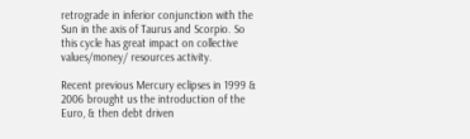retrograde in inferior conjunction with the Sun in the axis of Taurus and Scorpio. So this cycle has great impact on collective values/money/ resources activity.

Recent previous Mercury eclipses in 1999 & 2006 brought us the introduction of the Euro, & then debt driven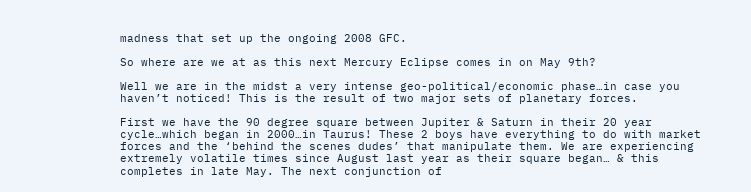madness that set up the ongoing 2008 GFC.

So where are we at as this next Mercury Eclipse comes in on May 9th?

Well we are in the midst a very intense geo-political/economic phase…in case you haven’t noticed! This is the result of two major sets of planetary forces.

First we have the 90 degree square between Jupiter & Saturn in their 20 year cycle…which began in 2000…in Taurus! These 2 boys have everything to do with market forces and the ‘behind the scenes dudes’ that manipulate them. We are experiencing extremely volatile times since August last year as their square began… & this completes in late May. The next conjunction of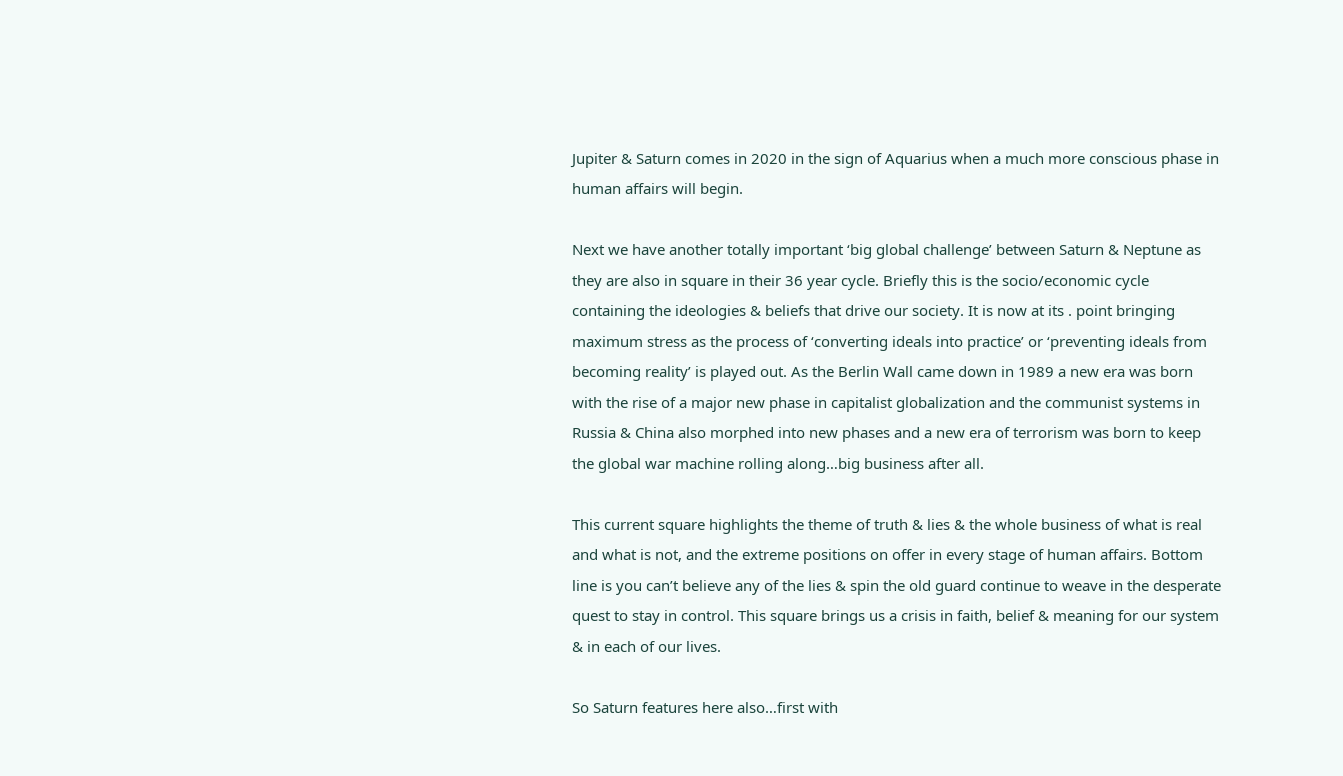Jupiter & Saturn comes in 2020 in the sign of Aquarius when a much more conscious phase in human affairs will begin.

Next we have another totally important ‘big global challenge’ between Saturn & Neptune as they are also in square in their 36 year cycle. Briefly this is the socio/economic cycle containing the ideologies & beliefs that drive our society. It is now at its . point bringing maximum stress as the process of ‘converting ideals into practice’ or ‘preventing ideals from becoming reality’ is played out. As the Berlin Wall came down in 1989 a new era was born with the rise of a major new phase in capitalist globalization and the communist systems in Russia & China also morphed into new phases and a new era of terrorism was born to keep the global war machine rolling along…big business after all.

This current square highlights the theme of truth & lies & the whole business of what is real and what is not, and the extreme positions on offer in every stage of human affairs. Bottom line is you can’t believe any of the lies & spin the old guard continue to weave in the desperate quest to stay in control. This square brings us a crisis in faith, belief & meaning for our system & in each of our lives.

So Saturn features here also…first with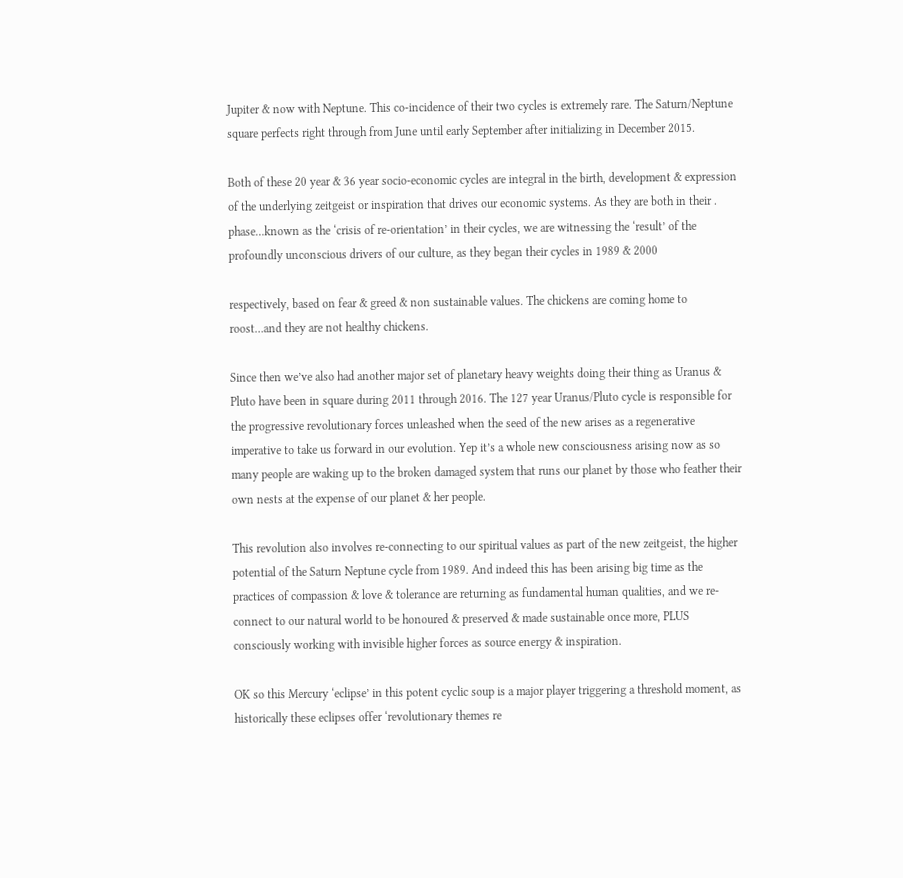Jupiter & now with Neptune. This co-incidence of their two cycles is extremely rare. The Saturn/Neptune square perfects right through from June until early September after initializing in December 2015.

Both of these 20 year & 36 year socio-economic cycles are integral in the birth, development & expression of the underlying zeitgeist or inspiration that drives our economic systems. As they are both in their . phase…known as the ‘crisis of re-orientation’ in their cycles, we are witnessing the ‘result’ of the profoundly unconscious drivers of our culture, as they began their cycles in 1989 & 2000

respectively, based on fear & greed & non sustainable values. The chickens are coming home to roost…and they are not healthy chickens.

Since then we’ve also had another major set of planetary heavy weights doing their thing as Uranus & Pluto have been in square during 2011 through 2016. The 127 year Uranus/Pluto cycle is responsible for the progressive revolutionary forces unleashed when the seed of the new arises as a regenerative imperative to take us forward in our evolution. Yep it’s a whole new consciousness arising now as so many people are waking up to the broken damaged system that runs our planet by those who feather their own nests at the expense of our planet & her people.

This revolution also involves re-connecting to our spiritual values as part of the new zeitgeist, the higher potential of the Saturn Neptune cycle from 1989. And indeed this has been arising big time as the practices of compassion & love & tolerance are returning as fundamental human qualities, and we re-connect to our natural world to be honoured & preserved & made sustainable once more, PLUS consciously working with invisible higher forces as source energy & inspiration.

OK so this Mercury ‘eclipse’ in this potent cyclic soup is a major player triggering a threshold moment, as historically these eclipses offer ‘revolutionary themes re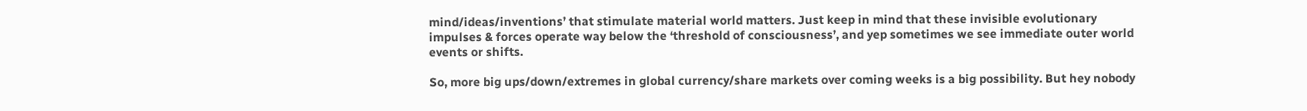mind/ideas/inventions’ that stimulate material world matters. Just keep in mind that these invisible evolutionary impulses & forces operate way below the ‘threshold of consciousness’, and yep sometimes we see immediate outer world events or shifts.

So, more big ups/down/extremes in global currency/share markets over coming weeks is a big possibility. But hey nobody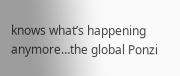knows what’s happening anymore…the global Ponzi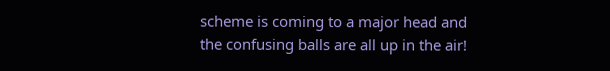scheme is coming to a major head and the confusing balls are all up in the air!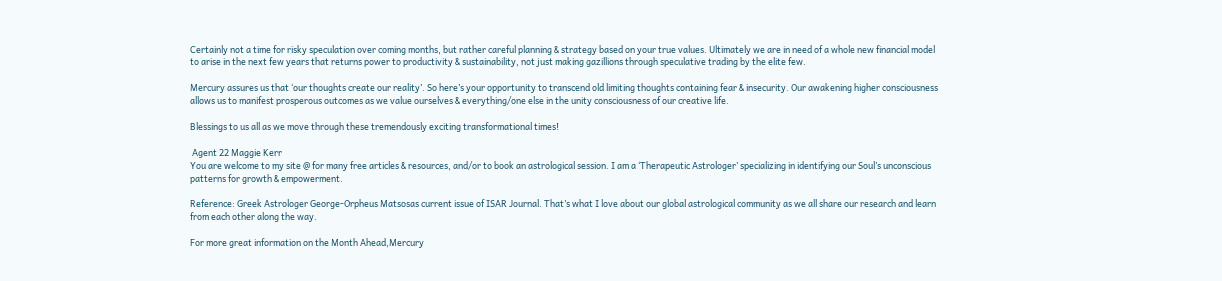Certainly not a time for risky speculation over coming months, but rather careful planning & strategy based on your true values. Ultimately we are in need of a whole new financial model to arise in the next few years that returns power to productivity & sustainability, not just making gazillions through speculative trading by the elite few.

Mercury assures us that ‘our thoughts create our reality’. So here’s your opportunity to transcend old limiting thoughts containing fear & insecurity. Our awakening higher consciousness allows us to manifest prosperous outcomes as we value ourselves & everything/one else in the unity consciousness of our creative life.

Blessings to us all as we move through these tremendously exciting transformational times!

 Agent 22 Maggie Kerr
You are welcome to my site @ for many free articles & resources, and/or to book an astrological session. I am a ‘Therapeutic Astrologer’ specializing in identifying our Soul’s unconscious patterns for growth & empowerment.

Reference: Greek Astrologer George-Orpheus Matsosas current issue of ISAR Journal. That’s what I love about our global astrological community as we all share our research and learn from each other along the way.

For more great information on the Month Ahead,Mercury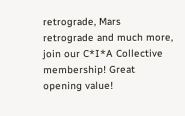retrograde, Mars retrograde and much more, join our C*I*A Collective membership! Great opening value!